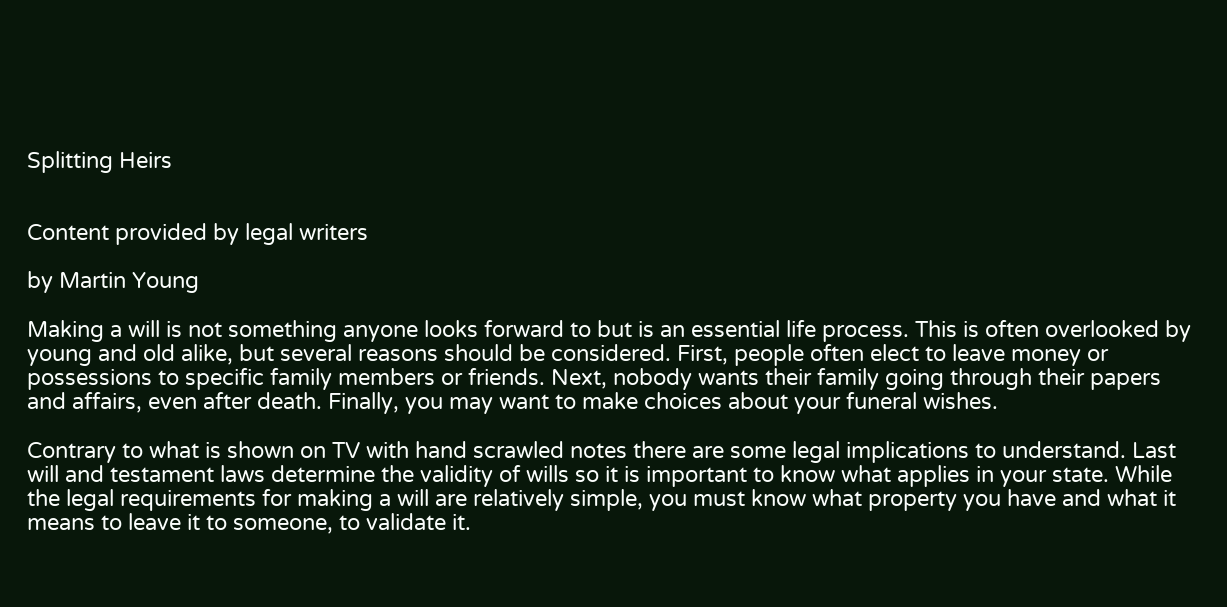Splitting Heirs


Content provided by legal writers

by Martin Young

Making a will is not something anyone looks forward to but is an essential life process. This is often overlooked by young and old alike, but several reasons should be considered. First, people often elect to leave money or possessions to specific family members or friends. Next, nobody wants their family going through their papers and affairs, even after death. Finally, you may want to make choices about your funeral wishes.

Contrary to what is shown on TV with hand scrawled notes there are some legal implications to understand. Last will and testament laws determine the validity of wills so it is important to know what applies in your state. While the legal requirements for making a will are relatively simple, you must know what property you have and what it means to leave it to someone, to validate it.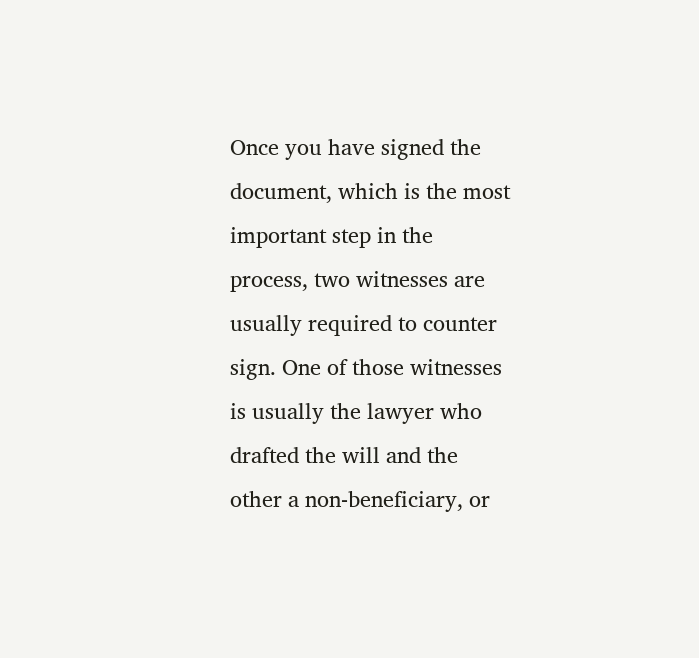Once you have signed the document, which is the most important step in the process, two witnesses are usually required to counter sign. One of those witnesses is usually the lawyer who drafted the will and the other a non-beneficiary, or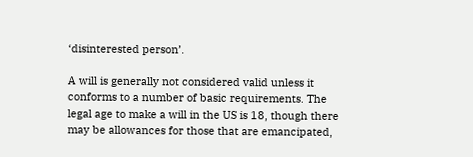‘disinterested person’.

A will is generally not considered valid unless it conforms to a number of basic requirements. The legal age to make a will in the US is 18, though there may be allowances for those that are emancipated,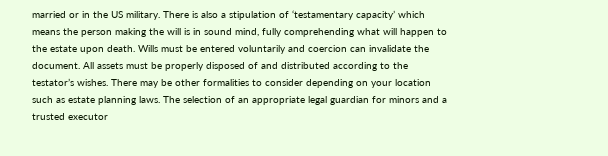married or in the US military. There is also a stipulation of ‘testamentary capacity’ which means the person making the will is in sound mind, fully comprehending what will happen to the estate upon death. Wills must be entered voluntarily and coercion can invalidate the document. All assets must be properly disposed of and distributed according to the testator’s wishes. There may be other formalities to consider depending on your location such as estate planning laws. The selection of an appropriate legal guardian for minors and a trusted executor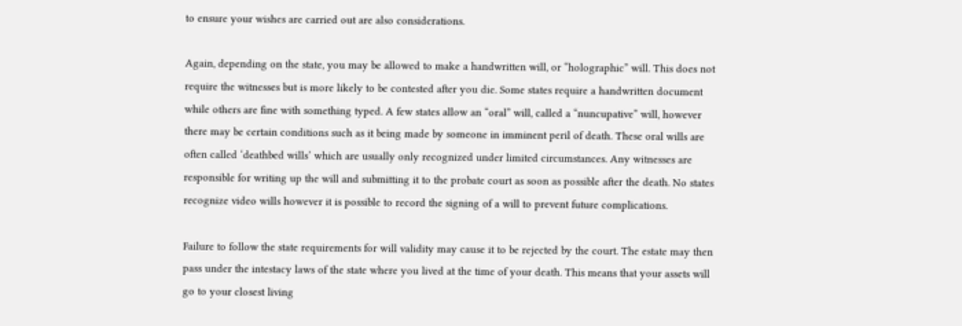to ensure your wishes are carried out are also considerations.

Again, depending on the state, you may be allowed to make a handwritten will, or “holographic” will. This does not require the witnesses but is more likely to be contested after you die. Some states require a handwritten document while others are fine with something typed. A few states allow an “oral” will, called a “nuncupative” will, however there may be certain conditions such as it being made by someone in imminent peril of death. These oral wills are often called ‘deathbed wills’ which are usually only recognized under limited circumstances. Any witnesses are responsible for writing up the will and submitting it to the probate court as soon as possible after the death. No states recognize video wills however it is possible to record the signing of a will to prevent future complications.

Failure to follow the state requirements for will validity may cause it to be rejected by the court. The estate may then pass under the intestacy laws of the state where you lived at the time of your death. This means that your assets will go to your closest living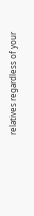relatives regardless of your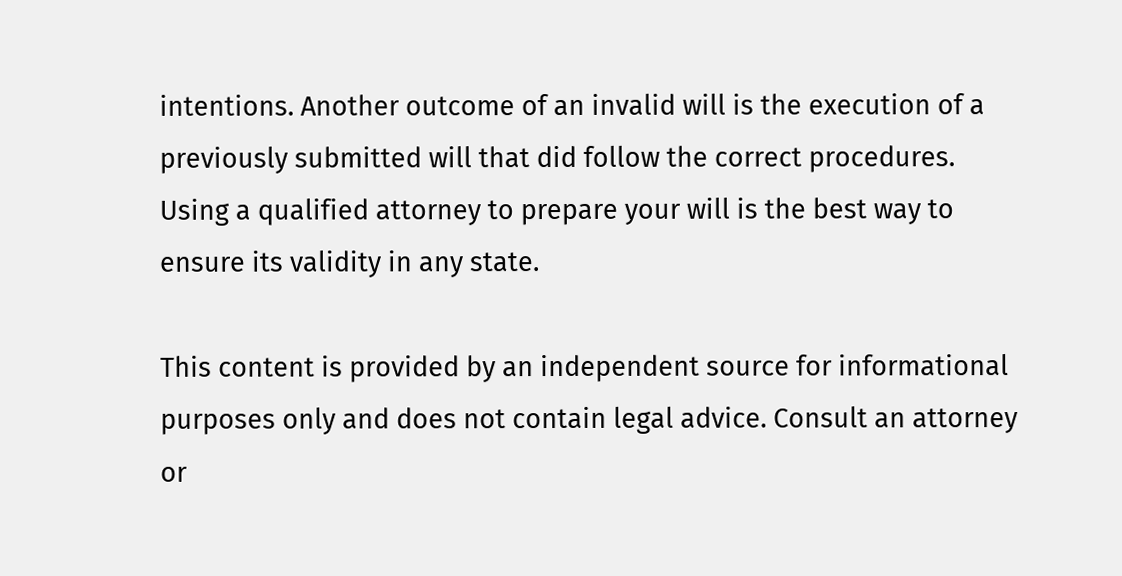intentions. Another outcome of an invalid will is the execution of a previously submitted will that did follow the correct procedures. Using a qualified attorney to prepare your will is the best way to ensure its validity in any state.

This content is provided by an independent source for informational purposes only and does not contain legal advice. Consult an attorney or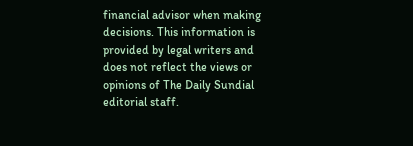financial advisor when making decisions. This information is provided by legal writers and does not reflect the views or opinions of The Daily Sundial editorial staff.